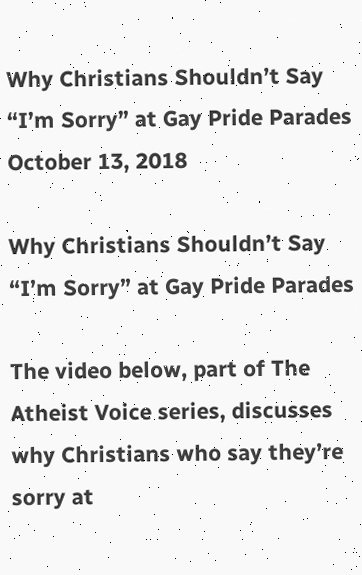Why Christians Shouldn’t Say “I’m Sorry” at Gay Pride Parades October 13, 2018

Why Christians Shouldn’t Say “I’m Sorry” at Gay Pride Parades

The video below, part of The Atheist Voice series, discusses why Christians who say they’re sorry at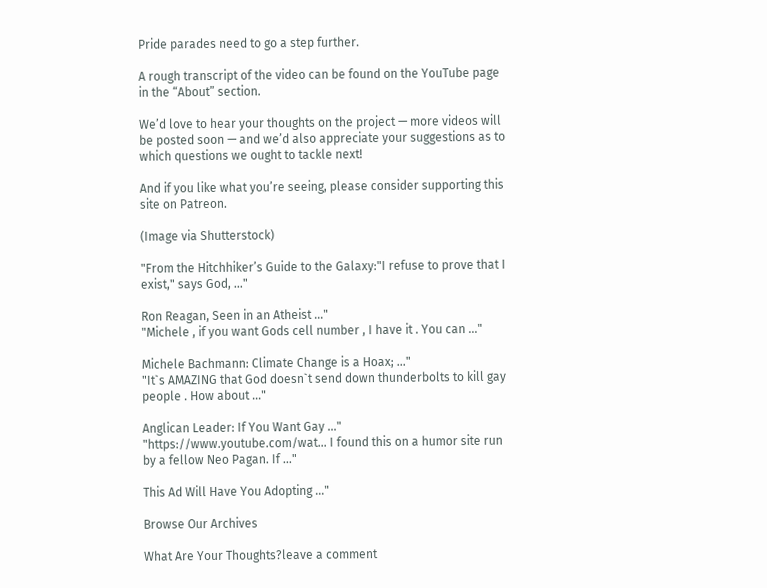Pride parades need to go a step further.

A rough transcript of the video can be found on the YouTube page in the “About” section.

We’d love to hear your thoughts on the project — more videos will be posted soon — and we’d also appreciate your suggestions as to which questions we ought to tackle next!

And if you like what you’re seeing, please consider supporting this site on Patreon.

(Image via Shutterstock)

"From the Hitchhiker’s Guide to the Galaxy:"I refuse to prove that I exist," says God, ..."

Ron Reagan, Seen in an Atheist ..."
"Michele , if you want Gods cell number , I have it . You can ..."

Michele Bachmann: Climate Change is a Hoax; ..."
"It`s AMAZING that God doesn`t send down thunderbolts to kill gay people . How about ..."

Anglican Leader: If You Want Gay ..."
"https://www.youtube.com/wat... I found this on a humor site run by a fellow Neo Pagan. If ..."

This Ad Will Have You Adopting ..."

Browse Our Archives

What Are Your Thoughts?leave a comment